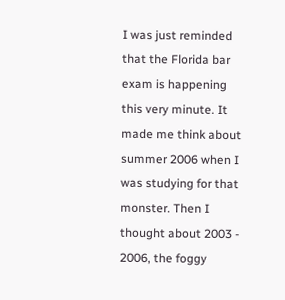I was just reminded that the Florida bar exam is happening this very minute. It made me think about summer 2006 when I was studying for that monster. Then I thought about 2003 - 2006, the foggy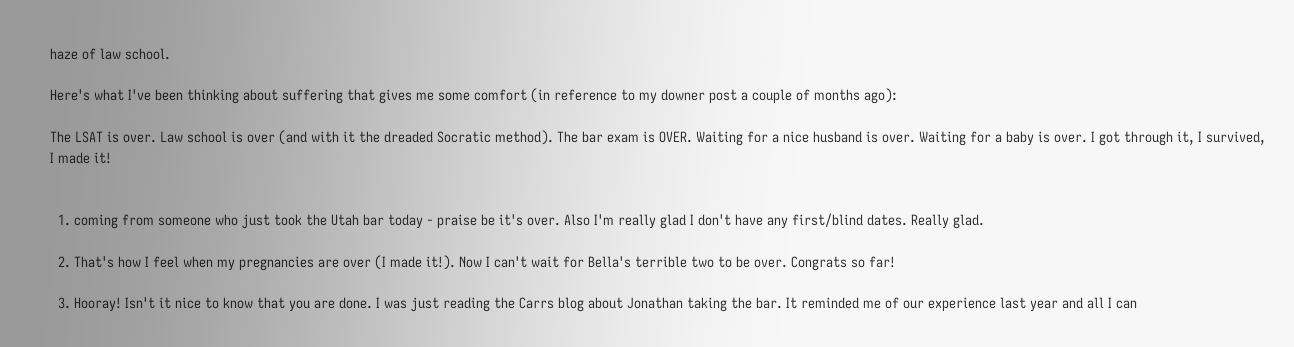haze of law school.

Here's what I've been thinking about suffering that gives me some comfort (in reference to my downer post a couple of months ago):

The LSAT is over. Law school is over (and with it the dreaded Socratic method). The bar exam is OVER. Waiting for a nice husband is over. Waiting for a baby is over. I got through it, I survived, I made it!


  1. coming from someone who just took the Utah bar today - praise be it's over. Also I'm really glad I don't have any first/blind dates. Really glad.

  2. That's how I feel when my pregnancies are over (I made it!). Now I can't wait for Bella's terrible two to be over. Congrats so far!

  3. Hooray! Isn't it nice to know that you are done. I was just reading the Carrs blog about Jonathan taking the bar. It reminded me of our experience last year and all I can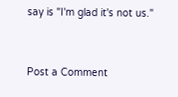say is "I'm glad it's not us."


Post a Comment